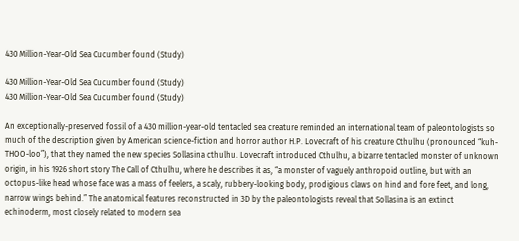430 Million-Year-Old Sea Cucumber found (Study)

430 Million-Year-Old Sea Cucumber found (Study)
430 Million-Year-Old Sea Cucumber found (Study)

An exceptionally-preserved fossil of a 430 million-year-old tentacled sea creature reminded an international team of paleontologists so much of the description given by American science-fiction and horror author H.P. Lovecraft of his creature Cthulhu (pronounced “kuh-THOO-loo”), that they named the new species Sollasina cthulhu. Lovecraft introduced Cthulhu, a bizarre tentacled monster of unknown origin, in his 1926 short story The Call of Cthulhu, where he describes it as, “a monster of vaguely anthropoid outline, but with an octopus-like head whose face was a mass of feelers, a scaly, rubbery-looking body, prodigious claws on hind and fore feet, and long, narrow wings behind.” The anatomical features reconstructed in 3D by the paleontologists reveal that Sollasina is an extinct echinoderm, most closely related to modern sea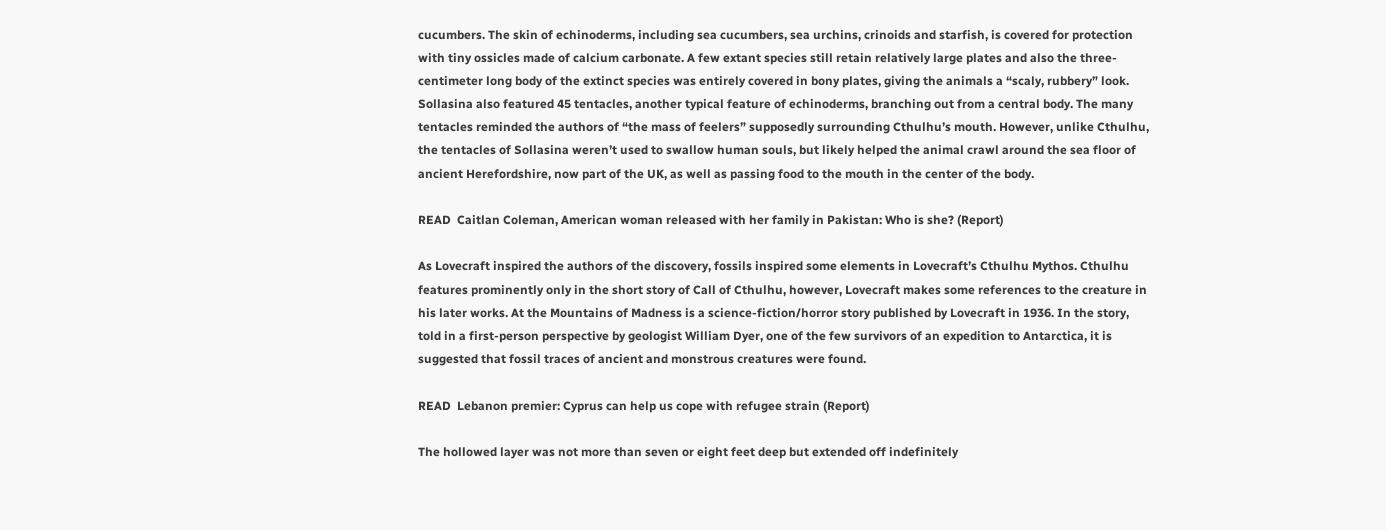cucumbers. The skin of echinoderms, including sea cucumbers, sea urchins, crinoids and starfish, is covered for protection with tiny ossicles made of calcium carbonate. A few extant species still retain relatively large plates and also the three-centimeter long body of the extinct species was entirely covered in bony plates, giving the animals a “scaly, rubbery” look. Sollasina also featured 45 tentacles, another typical feature of echinoderms, branching out from a central body. The many tentacles reminded the authors of “the mass of feelers” supposedly surrounding Cthulhu’s mouth. However, unlike Cthulhu, the tentacles of Sollasina weren’t used to swallow human souls, but likely helped the animal crawl around the sea floor of ancient Herefordshire, now part of the UK, as well as passing food to the mouth in the center of the body.

READ  Caitlan Coleman, American woman released with her family in Pakistan: Who is she? (Report)

As Lovecraft inspired the authors of the discovery, fossils inspired some elements in Lovecraft’s Cthulhu Mythos. Cthulhu features prominently only in the short story of Call of Cthulhu, however, Lovecraft makes some references to the creature in his later works. At the Mountains of Madness is a science-fiction/horror story published by Lovecraft in 1936. In the story, told in a first-person perspective by geologist William Dyer, one of the few survivors of an expedition to Antarctica, it is suggested that fossil traces of ancient and monstrous creatures were found.

READ  Lebanon premier: Cyprus can help us cope with refugee strain (Report)

The hollowed layer was not more than seven or eight feet deep but extended off indefinitely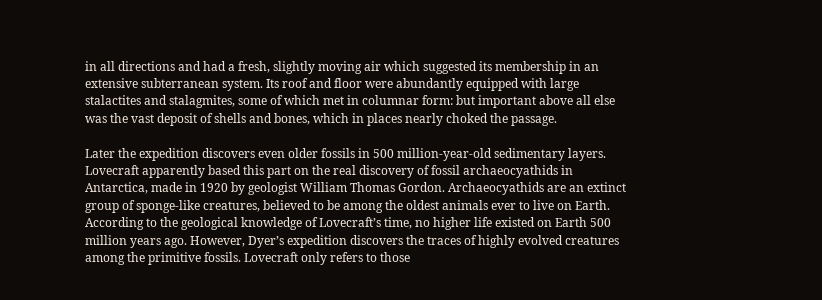in all directions and had a fresh, slightly moving air which suggested its membership in an extensive subterranean system. Its roof and floor were abundantly equipped with large stalactites and stalagmites, some of which met in columnar form: but important above all else was the vast deposit of shells and bones, which in places nearly choked the passage.

Later the expedition discovers even older fossils in 500 million-year-old sedimentary layers. Lovecraft apparently based this part on the real discovery of fossil archaeocyathids in Antarctica, made in 1920 by geologist William Thomas Gordon. Archaeocyathids are an extinct group of sponge-like creatures, believed to be among the oldest animals ever to live on Earth. According to the geological knowledge of Lovecraft’s time, no higher life existed on Earth 500 million years ago. However, Dyer’s expedition discovers the traces of highly evolved creatures among the primitive fossils. Lovecraft only refers to those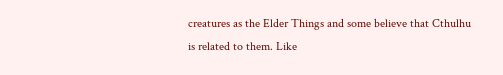creatures as the Elder Things and some believe that Cthulhu is related to them. Like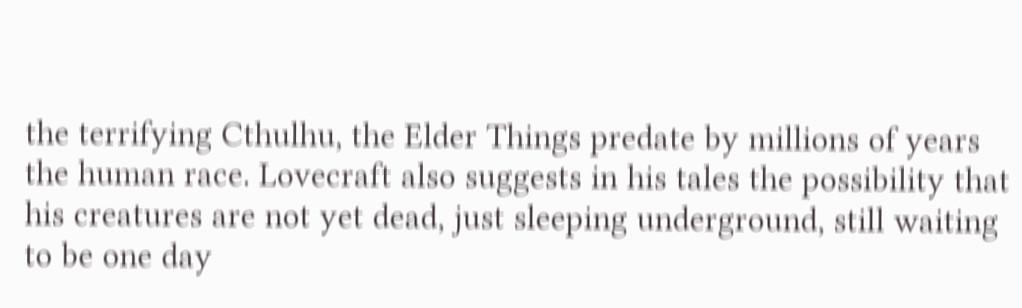the terrifying Cthulhu, the Elder Things predate by millions of years the human race. Lovecraft also suggests in his tales the possibility that his creatures are not yet dead, just sleeping underground, still waiting to be one day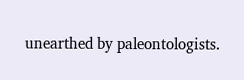unearthed by paleontologists.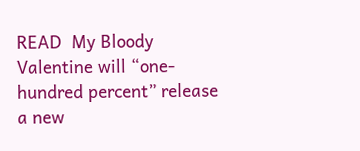READ  My Bloody Valentine will “one-hundred percent” release a new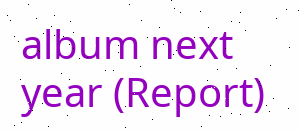album next year (Report)